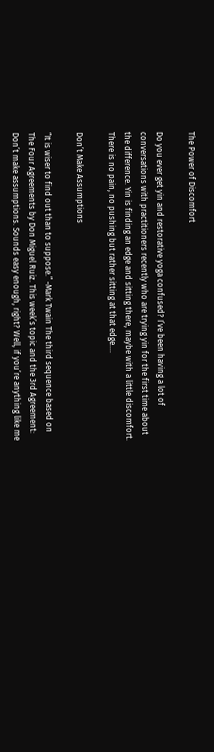The Power of Discomfort

Do you ever get yin and restorative yoga confused? I’ve been having a lot of conversations with practitioners recently who are trying yin for the first time about the difference. Yin is finding an edge and sitting there, maybe with a little discomfort. There is no pain, no pushing but rather sitting at that edge….

Don’t Make Assumptions

“It is wiser to find out than to suppose.” -Mark Twain The third sequence based on The Four Agreements by Don Miguel Ruiz. This week’s topic and the 3rd Agreement: Don’t make assumptions. Sounds easy enough, right? Well, if you’re anything like me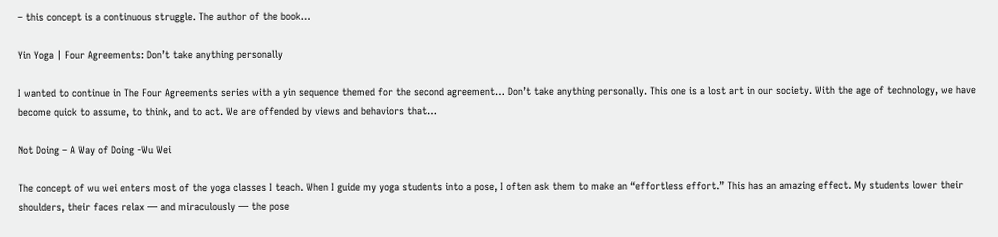– this concept is a continuous struggle. The author of the book…

Yin Yoga | Four Agreements: Don’t take anything personally

I wanted to continue in The Four Agreements series with a yin sequence themed for the second agreement… Don’t take anything personally. This one is a lost art in our society. With the age of technology, we have become quick to assume, to think, and to act. We are offended by views and behaviors that…

Not Doing – A Way of Doing -Wu Wei

The concept of wu wei enters most of the yoga classes I teach. When I guide my yoga students into a pose, I often ask them to make an “effortless effort.” This has an amazing effect. My students lower their shoulders, their faces relax — and miraculously — the pose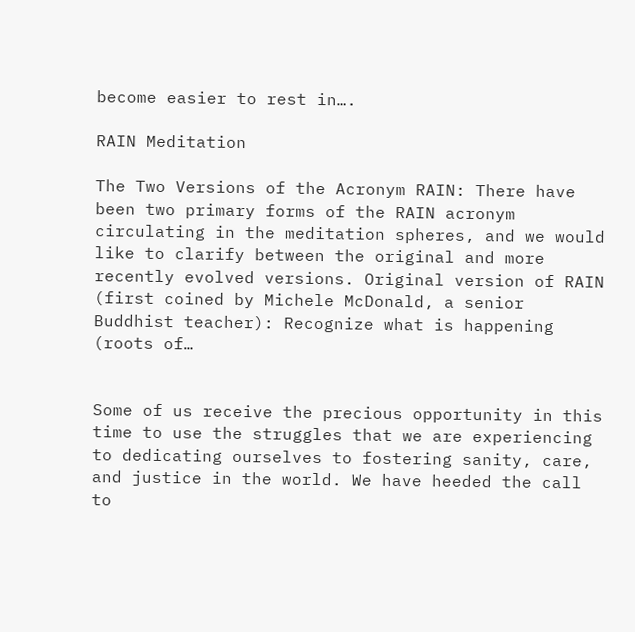become easier to rest in….

RAIN Meditation

The Two Versions of the Acronym RAIN: There have been two primary forms of the RAIN acronym circulating in the meditation spheres, and we would like to clarify between the original and more recently evolved versions. Original version of RAIN (first coined by Michele McDonald, a senior Buddhist teacher): Recognize what is happening (roots of…


Some of us receive the precious opportunity in this time to use the struggles that we are experiencing to dedicating ourselves to fostering sanity, care, and justice in the world. We have heeded the call to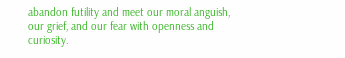abandon futility and meet our moral anguish, our grief, and our fear with openness and curiosity.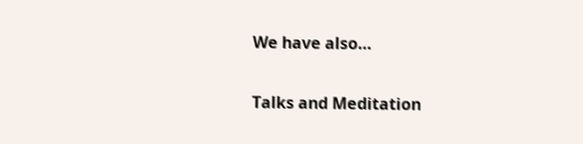We have also…

Talks and Meditation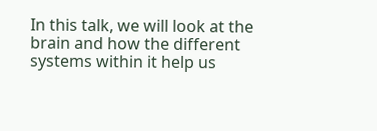In this talk, we will look at the brain and how the different systems within it help us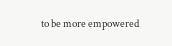to be more empowered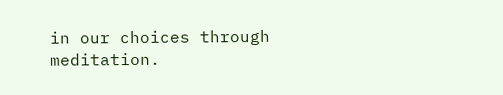in our choices through meditation.